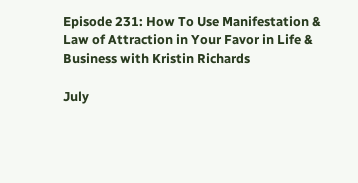Episode 231: How To Use Manifestation & Law of Attraction in Your Favor in Life & Business with Kristin Richards

July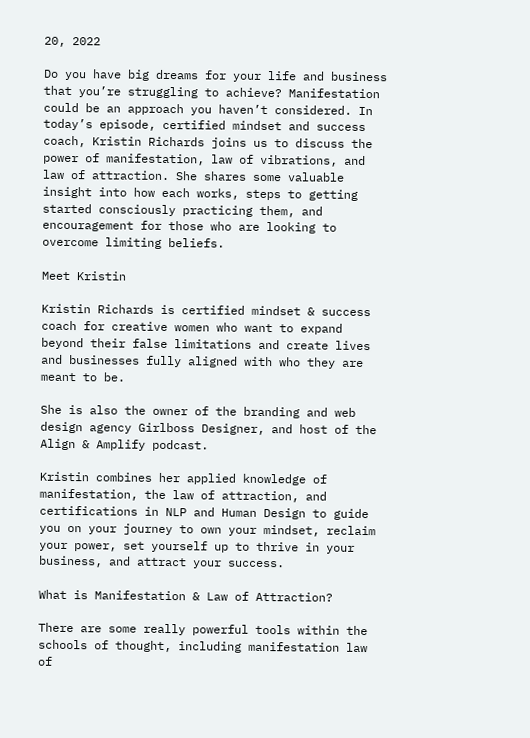20, 2022

Do you have big dreams for your life and business that you’re struggling to achieve? Manifestation could be an approach you haven’t considered. In today’s episode, certified mindset and success coach, Kristin Richards joins us to discuss the power of manifestation, law of vibrations, and law of attraction. She shares some valuable insight into how each works, steps to getting started consciously practicing them, and encouragement for those who are looking to overcome limiting beliefs.

Meet Kristin

Kristin Richards is certified mindset & success coach for creative women who want to expand beyond their false limitations and create lives and businesses fully aligned with who they are meant to be.

She is also the owner of the branding and web design agency Girlboss Designer, and host of the Align & Amplify podcast.

Kristin combines her applied knowledge of manifestation, the law of attraction, and certifications in NLP and Human Design to guide you on your journey to own your mindset, reclaim your power, set yourself up to thrive in your business, and attract your success.

What is Manifestation & Law of Attraction?

There are some really powerful tools within the schools of thought, including manifestation law of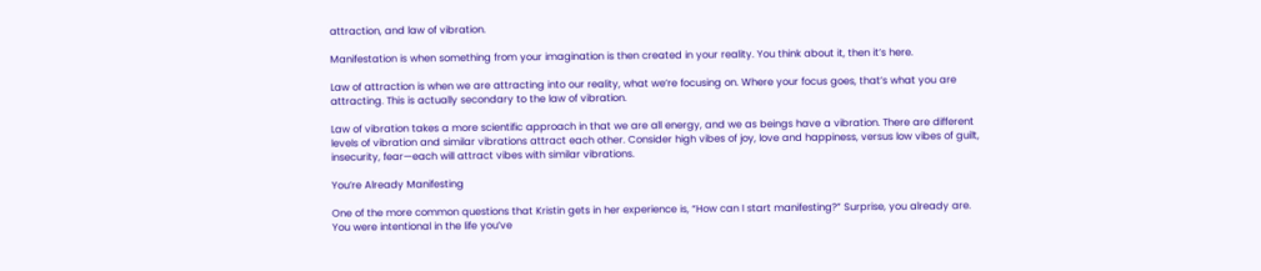attraction, and law of vibration.

Manifestation is when something from your imagination is then created in your reality. You think about it, then it’s here.

Law of attraction is when we are attracting into our reality, what we’re focusing on. Where your focus goes, that’s what you are attracting. This is actually secondary to the law of vibration.

Law of vibration takes a more scientific approach in that we are all energy, and we as beings have a vibration. There are different levels of vibration and similar vibrations attract each other. Consider high vibes of joy, love and happiness, versus low vibes of guilt, insecurity, fear—each will attract vibes with similar vibrations.

You’re Already Manifesting

One of the more common questions that Kristin gets in her experience is, “How can I start manifesting?” Surprise, you already are. You were intentional in the life you’ve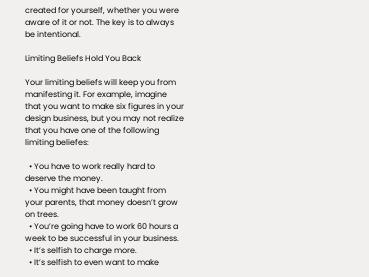created for yourself, whether you were aware of it or not. The key is to always be intentional.

Limiting Beliefs Hold You Back

Your limiting beliefs will keep you from manifesting it. For example, imagine that you want to make six figures in your design business, but you may not realize that you have one of the following limiting beliefes:

  • You have to work really hard to deserve the money.
  • You might have been taught from your parents, that money doesn’t grow on trees.
  • You’re going have to work 60 hours a week to be successful in your business.
  • It’s selfish to charge more.
  • It’s selfish to even want to make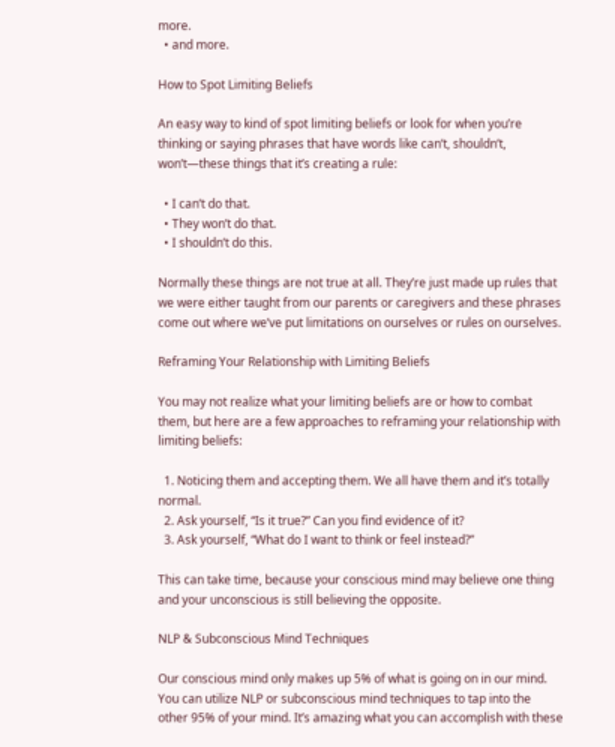more.
  • and more.

How to Spot Limiting Beliefs

An easy way to kind of spot limiting beliefs or look for when you’re thinking or saying phrases that have words like can’t, shouldn’t, won’t—these things that it’s creating a rule:

  • I can’t do that.
  • They won’t do that.
  • I shouldn’t do this.

Normally these things are not true at all. They’re just made up rules that we were either taught from our parents or caregivers and these phrases come out where we’ve put limitations on ourselves or rules on ourselves.

Reframing Your Relationship with Limiting Beliefs

You may not realize what your limiting beliefs are or how to combat them, but here are a few approaches to reframing your relationship with limiting beliefs:

  1. Noticing them and accepting them. We all have them and it’s totally normal.
  2. Ask yourself, “Is it true?” Can you find evidence of it?
  3. Ask yourself, “What do I want to think or feel instead?”

This can take time, because your conscious mind may believe one thing and your unconscious is still believing the opposite.

NLP & Subconscious Mind Techniques

Our conscious mind only makes up 5% of what is going on in our mind. You can utilize NLP or subconscious mind techniques to tap into the other 95% of your mind. It’s amazing what you can accomplish with these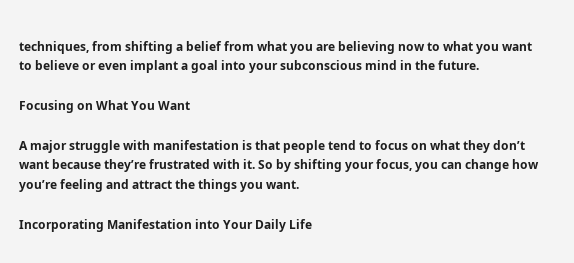techniques, from shifting a belief from what you are believing now to what you want to believe or even implant a goal into your subconscious mind in the future.

Focusing on What You Want

A major struggle with manifestation is that people tend to focus on what they don’t want because they’re frustrated with it. So by shifting your focus, you can change how you’re feeling and attract the things you want.

Incorporating Manifestation into Your Daily Life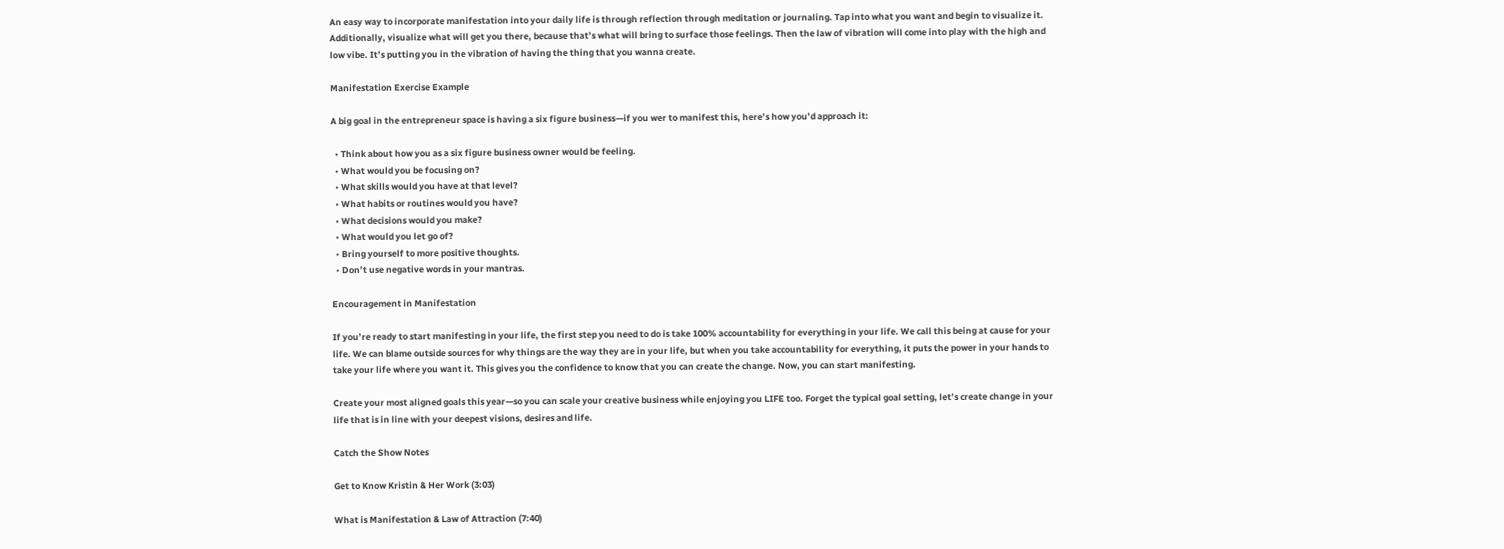An easy way to incorporate manifestation into your daily life is through reflection through meditation or journaling. Tap into what you want and begin to visualize it. Additionally, visualize what will get you there, because that’s what will bring to surface those feelings. Then the law of vibration will come into play with the high and low vibe. It’s putting you in the vibration of having the thing that you wanna create.

Manifestation Exercise Example

A big goal in the entrepreneur space is having a six figure business—if you wer to manifest this, here’s how you’d approach it:

  • Think about how you as a six figure business owner would be feeling.
  • What would you be focusing on?
  • What skills would you have at that level?
  • What habits or routines would you have?
  • What decisions would you make?
  • What would you let go of?
  • Bring yourself to more positive thoughts.
  • Don’t use negative words in your mantras.

Encouragement in Manifestation

If you’re ready to start manifesting in your life, the first step you need to do is take 100% accountability for everything in your life. We call this being at cause for your life. We can blame outside sources for why things are the way they are in your life, but when you take accountability for everything, it puts the power in your hands to take your life where you want it. This gives you the confidence to know that you can create the change. Now, you can start manifesting.

Create your most aligned goals this year—so you can scale your creative business while enjoying you LIFE too. Forget the typical goal setting, let’s create change in your life that is in line with your deepest visions, desires and life.

Catch the Show Notes

Get to Know Kristin & Her Work (3:03)

What is Manifestation & Law of Attraction (7:40)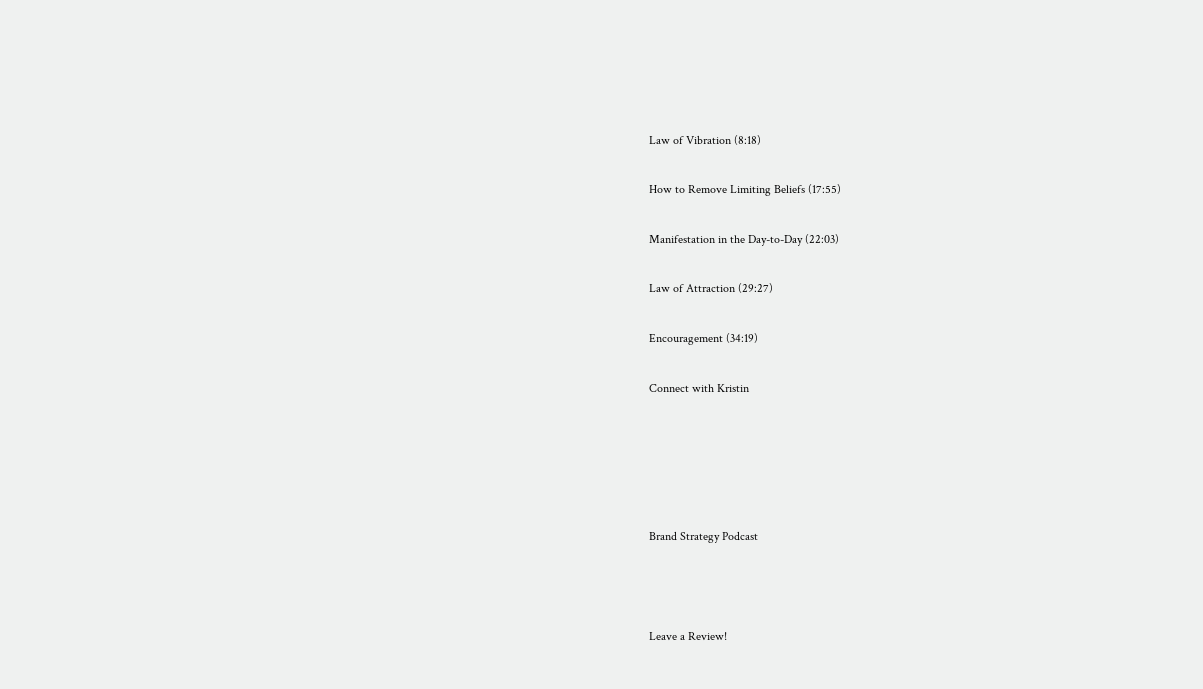Law of Vibration (8:18)

How to Remove Limiting Beliefs (17:55)

Manifestation in the Day-to-Day (22:03)

Law of Attraction (29:27)

Encouragement (34:19)

Connect with Kristin





Brand Strategy Podcast



Leave a Review!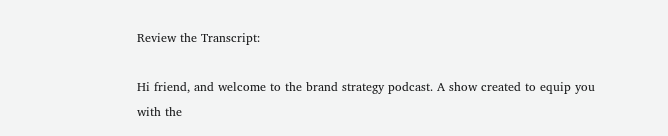Review the Transcript:

Hi friend, and welcome to the brand strategy podcast. A show created to equip you with the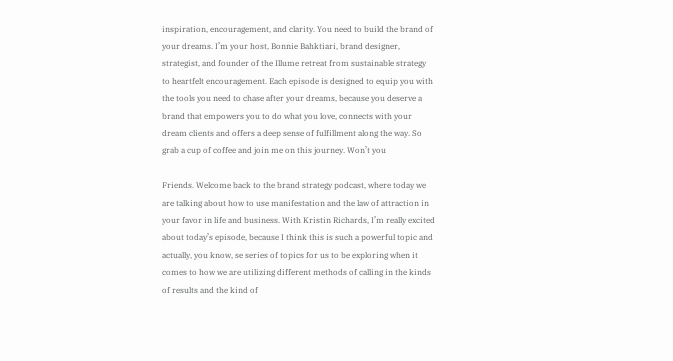inspiration, encouragement, and clarity. You need to build the brand of your dreams. I’m your host, Bonnie Bahktiari, brand designer, strategist, and founder of the Illume retreat from sustainable strategy to heartfelt encouragement. Each episode is designed to equip you with the tools you need to chase after your dreams, because you deserve a brand that empowers you to do what you love, connects with your dream clients and offers a deep sense of fulfillment along the way. So grab a cup of coffee and join me on this journey. Won’t you

Friends. Welcome back to the brand strategy podcast, where today we are talking about how to use manifestation and the law of attraction in your favor in life and business. With Kristin Richards, I’m really excited about today’s episode, because I think this is such a powerful topic and actually, you know, se series of topics for us to be exploring when it comes to how we are utilizing different methods of calling in the kinds of results and the kind of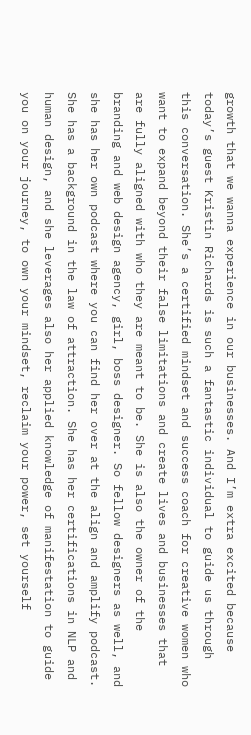growth that we wanna experience in our businesses. And I’m extra excited because today’s guest Kristin Richards is such a fantastic individual to guide us through this conversation. She’s a certified mindset and success coach for creative women who want to expand beyond their false limitations and create lives and businesses that are fully aligned with who they are meant to be. She is also the owner of the branding and web design agency, girl, boss designer. So fellow designers as well, and she has her own podcast where you can find her over at the align and amplify podcast. She has a background in the law of attraction. She has her certifications in NLP and human design, and she leverages also her applied knowledge of manifestation to guide you on your journey, to own your mindset, reclaim your power, set yourself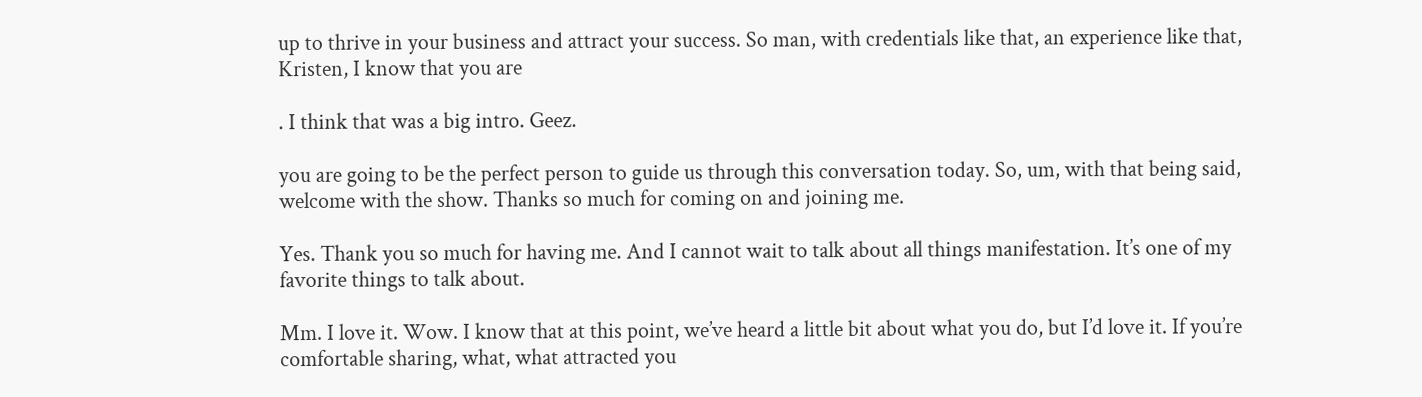up to thrive in your business and attract your success. So man, with credentials like that, an experience like that, Kristen, I know that you are

. I think that was a big intro. Geez.

you are going to be the perfect person to guide us through this conversation today. So, um, with that being said, welcome with the show. Thanks so much for coming on and joining me.

Yes. Thank you so much for having me. And I cannot wait to talk about all things manifestation. It’s one of my favorite things to talk about.

Mm. I love it. Wow. I know that at this point, we’ve heard a little bit about what you do, but I’d love it. If you’re comfortable sharing, what, what attracted you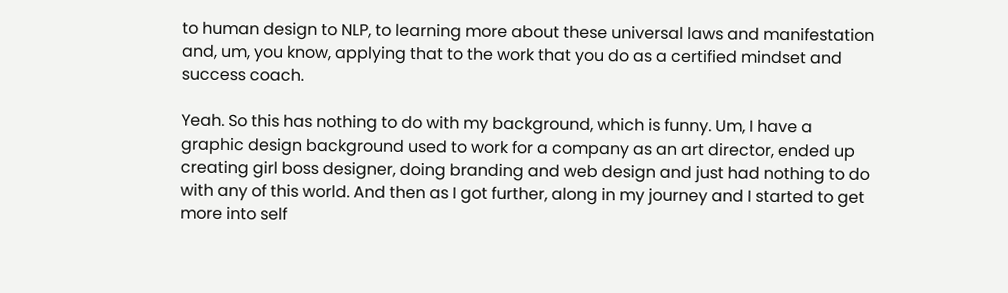to human design to NLP, to learning more about these universal laws and manifestation and, um, you know, applying that to the work that you do as a certified mindset and success coach.

Yeah. So this has nothing to do with my background, which is funny. Um, I have a graphic design background used to work for a company as an art director, ended up creating girl boss designer, doing branding and web design and just had nothing to do with any of this world. And then as I got further, along in my journey and I started to get more into self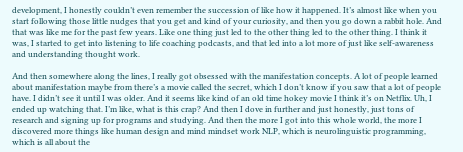development, I honestly couldn’t even remember the succession of like how it happened. It’s almost like when you start following those little nudges that you get and kind of your curiosity, and then you go down a rabbit hole. And that was like me for the past few years. Like one thing just led to the other thing led to the other thing. I think it was, I started to get into listening to life coaching podcasts, and that led into a lot more of just like self-awareness and understanding thought work.

And then somewhere along the lines, I really got obsessed with the manifestation concepts. A lot of people learned about manifestation maybe from there’s a movie called the secret, which I don’t know if you saw that a lot of people have. I didn’t see it until I was older. And it seems like kind of an old time hokey movie I think it’s on Netflix. Uh, I ended up watching that. I’m like, what is this crap? And then I dove in further and just honestly, just tons of research and signing up for programs and studying. And then the more I got into this whole world, the more I discovered more things like human design and mind mindset work NLP, which is neurolinguistic programming, which is all about the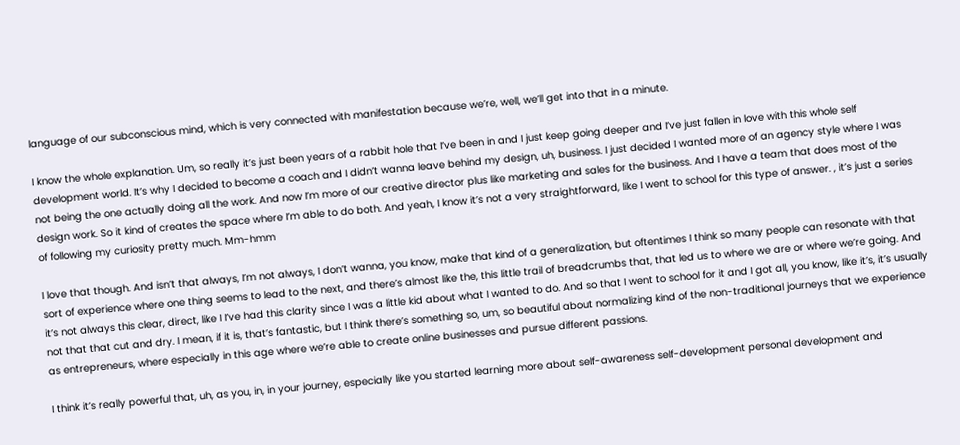language of our subconscious mind, which is very connected with manifestation because we’re, well, we’ll get into that in a minute.

I know the whole explanation. Um, so really it’s just been years of a rabbit hole that I’ve been in and I just keep going deeper and I’ve just fallen in love with this whole self development world. It’s why I decided to become a coach and I didn’t wanna leave behind my design, uh, business. I just decided I wanted more of an agency style where I was not being the one actually doing all the work. And now I’m more of our creative director plus like marketing and sales for the business. And I have a team that does most of the design work. So it kind of creates the space where I’m able to do both. And yeah, I know it’s not a very straightforward, like I went to school for this type of answer. , it’s just a series of following my curiosity pretty much. Mm-hmm

I love that though. And isn’t that always, I’m not always, I don’t wanna, you know, make that kind of a generalization, but oftentimes I think so many people can resonate with that sort of experience where one thing seems to lead to the next, and there’s almost like the, this little trail of breadcrumbs that, that led us to where we are or where we’re going. And it’s not always this clear, direct, like I I’ve had this clarity since I was a little kid about what I wanted to do. And so that I went to school for it and I got all, you know, like it’s, it’s usually not that that cut and dry. I mean, if it is, that’s fantastic, but I think there’s something so, um, so beautiful about normalizing kind of the non-traditional journeys that we experience as entrepreneurs, where especially in this age where we’re able to create online businesses and pursue different passions.

I think it’s really powerful that, uh, as you, in, in your journey, especially like you started learning more about self-awareness self-development personal development and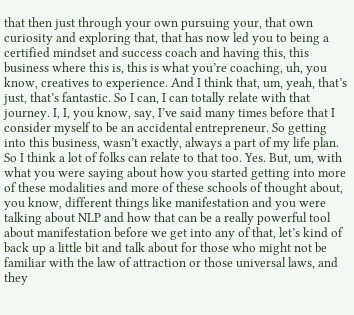that then just through your own pursuing your, that own curiosity and exploring that, that has now led you to being a certified mindset and success coach and having this, this business where this is, this is what you’re coaching, uh, you know, creatives to experience. And I think that, um, yeah, that’s just, that’s fantastic. So I can, I can totally relate with that journey. I, I, you know, say, I’ve said many times before that I consider myself to be an accidental entrepreneur. So getting into this business, wasn’t exactly, always a part of my life plan. So I think a lot of folks can relate to that too. Yes. But, um, with what you were saying about how you started getting into more of these modalities and more of these schools of thought about, you know, different things like manifestation and you were talking about NLP and how that can be a really powerful tool about manifestation before we get into any of that, let’s kind of back up a little bit and talk about for those who might not be familiar with the law of attraction or those universal laws, and they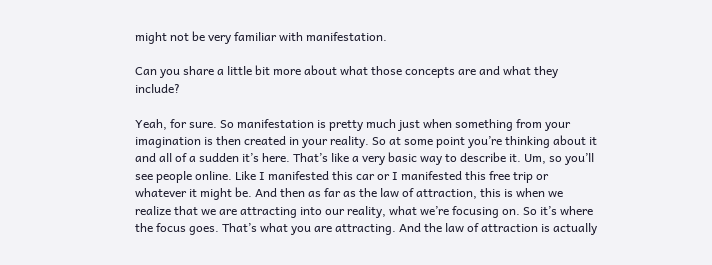might not be very familiar with manifestation.

Can you share a little bit more about what those concepts are and what they include?

Yeah, for sure. So manifestation is pretty much just when something from your imagination is then created in your reality. So at some point you’re thinking about it and all of a sudden it’s here. That’s like a very basic way to describe it. Um, so you’ll see people online. Like I manifested this car or I manifested this free trip or whatever it might be. And then as far as the law of attraction, this is when we realize that we are attracting into our reality, what we’re focusing on. So it’s where the focus goes. That’s what you are attracting. And the law of attraction is actually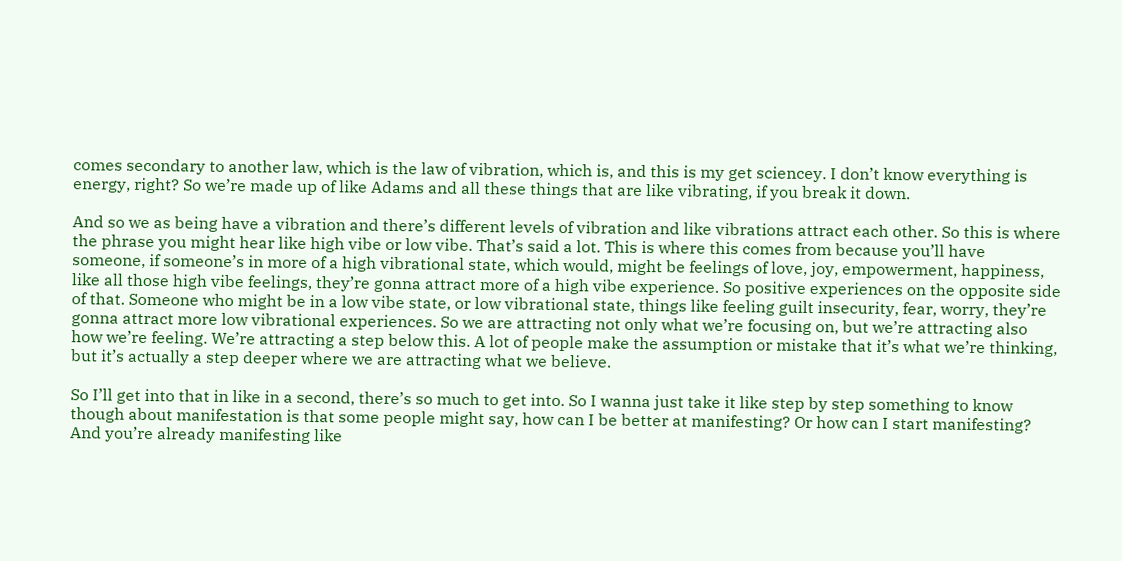comes secondary to another law, which is the law of vibration, which is, and this is my get sciencey. I don’t know everything is energy, right? So we’re made up of like Adams and all these things that are like vibrating, if you break it down.

And so we as being have a vibration and there’s different levels of vibration and like vibrations attract each other. So this is where the phrase you might hear like high vibe or low vibe. That’s said a lot. This is where this comes from because you’ll have someone, if someone’s in more of a high vibrational state, which would, might be feelings of love, joy, empowerment, happiness, like all those high vibe feelings, they’re gonna attract more of a high vibe experience. So positive experiences on the opposite side of that. Someone who might be in a low vibe state, or low vibrational state, things like feeling guilt insecurity, fear, worry, they’re gonna attract more low vibrational experiences. So we are attracting not only what we’re focusing on, but we’re attracting also how we’re feeling. We’re attracting a step below this. A lot of people make the assumption or mistake that it’s what we’re thinking, but it’s actually a step deeper where we are attracting what we believe.

So I’ll get into that in like in a second, there’s so much to get into. So I wanna just take it like step by step something to know though about manifestation is that some people might say, how can I be better at manifesting? Or how can I start manifesting? And you’re already manifesting like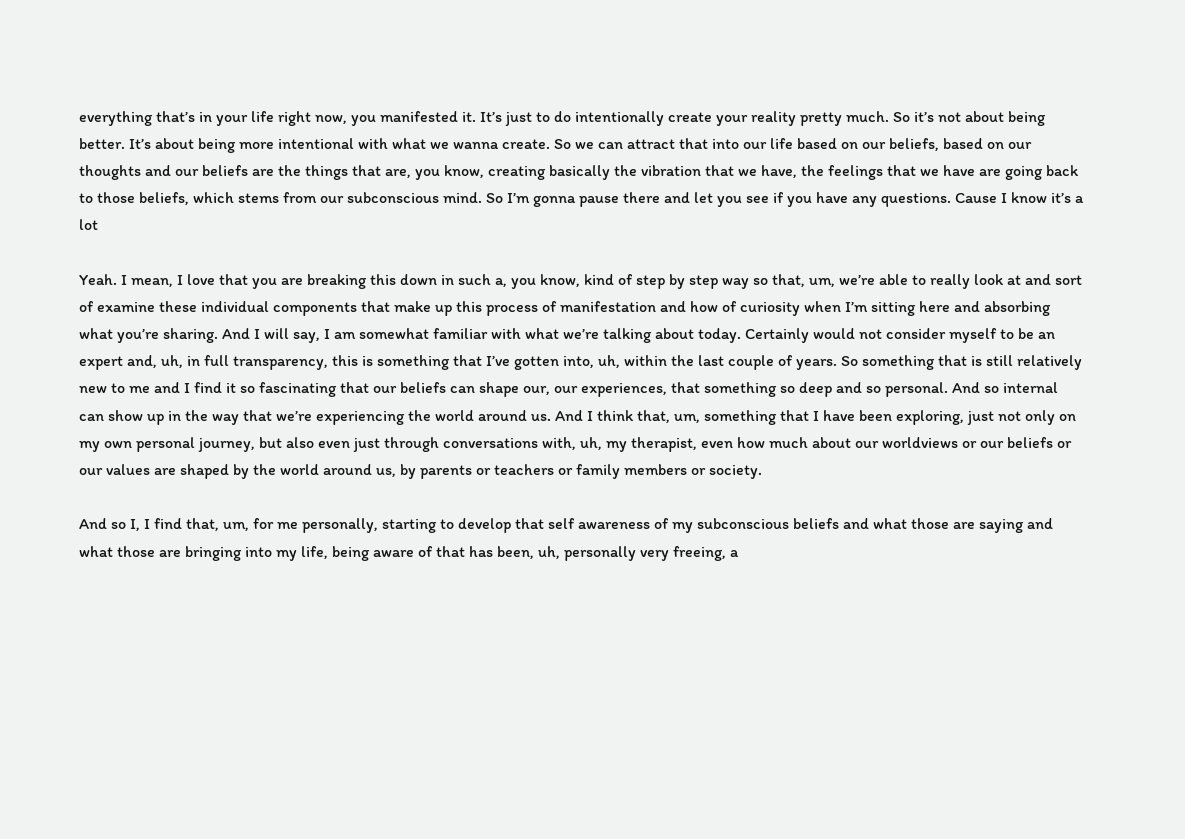everything that’s in your life right now, you manifested it. It’s just to do intentionally create your reality pretty much. So it’s not about being better. It’s about being more intentional with what we wanna create. So we can attract that into our life based on our beliefs, based on our thoughts and our beliefs are the things that are, you know, creating basically the vibration that we have, the feelings that we have are going back to those beliefs, which stems from our subconscious mind. So I’m gonna pause there and let you see if you have any questions. Cause I know it’s a lot

Yeah. I mean, I love that you are breaking this down in such a, you know, kind of step by step way so that, um, we’re able to really look at and sort of examine these individual components that make up this process of manifestation and how of curiosity when I’m sitting here and absorbing what you’re sharing. And I will say, I am somewhat familiar with what we’re talking about today. Certainly would not consider myself to be an expert and, uh, in full transparency, this is something that I’ve gotten into, uh, within the last couple of years. So something that is still relatively new to me and I find it so fascinating that our beliefs can shape our, our experiences, that something so deep and so personal. And so internal can show up in the way that we’re experiencing the world around us. And I think that, um, something that I have been exploring, just not only on my own personal journey, but also even just through conversations with, uh, my therapist, even how much about our worldviews or our beliefs or our values are shaped by the world around us, by parents or teachers or family members or society.

And so I, I find that, um, for me personally, starting to develop that self awareness of my subconscious beliefs and what those are saying and what those are bringing into my life, being aware of that has been, uh, personally very freeing, a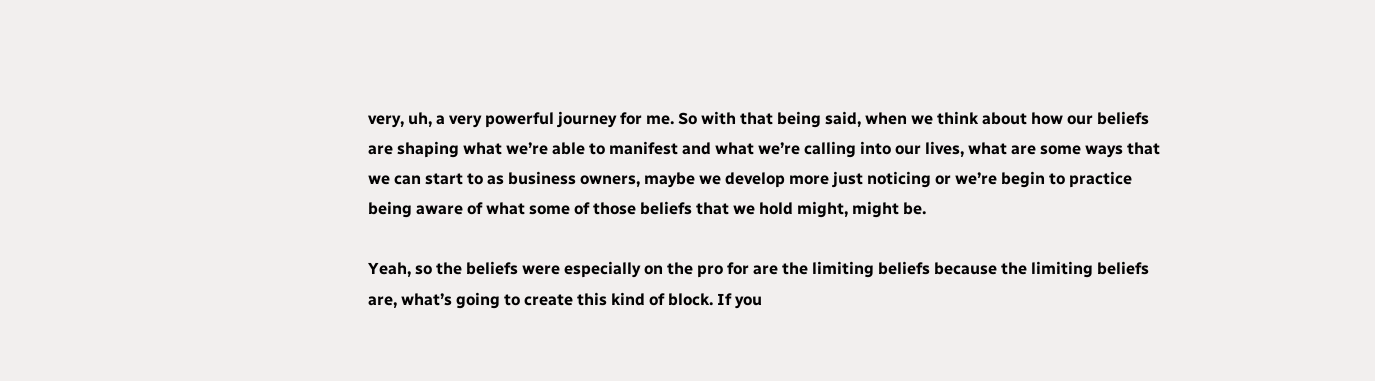very, uh, a very powerful journey for me. So with that being said, when we think about how our beliefs are shaping what we’re able to manifest and what we’re calling into our lives, what are some ways that we can start to as business owners, maybe we develop more just noticing or we’re begin to practice being aware of what some of those beliefs that we hold might, might be.

Yeah, so the beliefs were especially on the pro for are the limiting beliefs because the limiting beliefs are, what’s going to create this kind of block. If you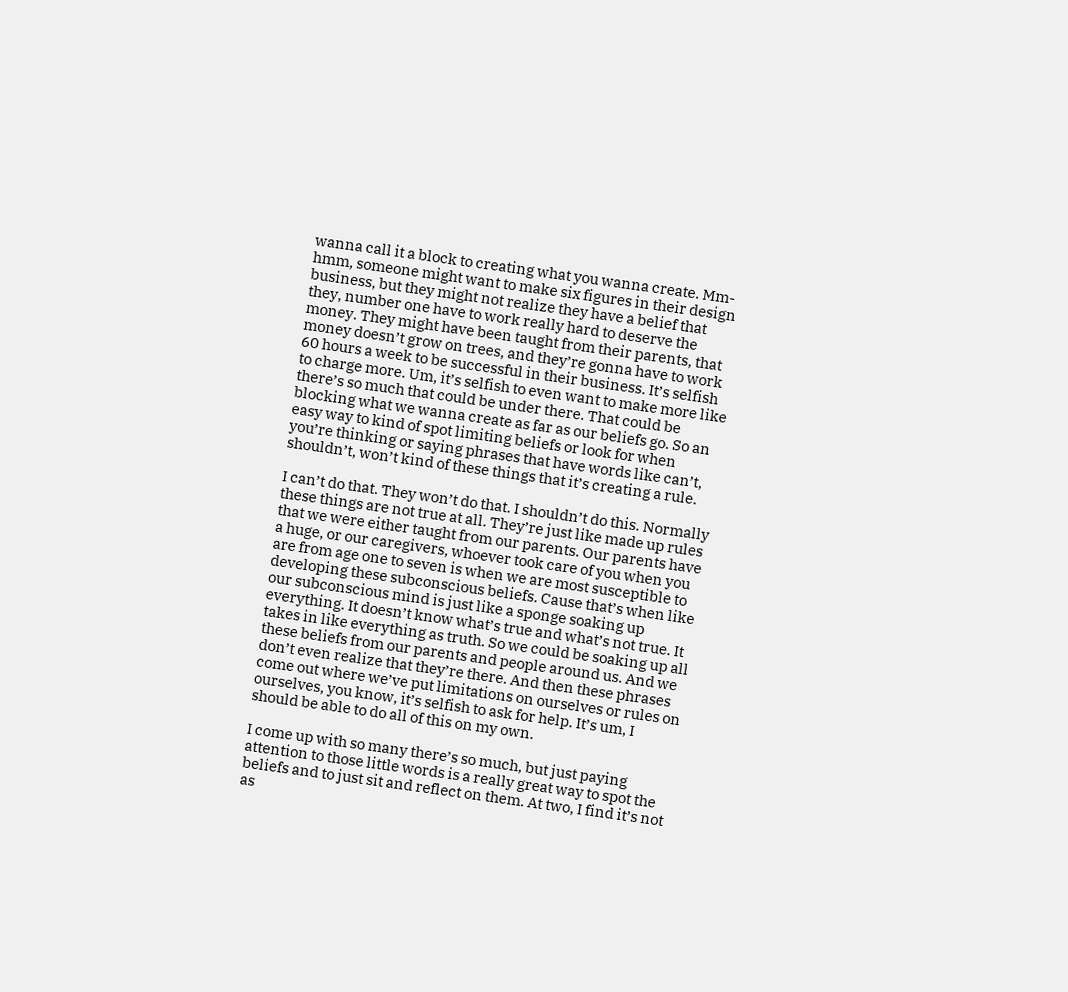wanna call it a block to creating what you wanna create. Mm-hmm, someone might want to make six figures in their design business, but they might not realize they have a belief that they, number one have to work really hard to deserve the money. They might have been taught from their parents, that money doesn’t grow on trees, and they’re gonna have to work 60 hours a week to be successful in their business. It’s selfish to charge more. Um, it’s selfish to even want to make more like there’s so much that could be under there. That could be blocking what we wanna create as far as our beliefs go. So an easy way to kind of spot limiting beliefs or look for when you’re thinking or saying phrases that have words like can’t, shouldn’t, won’t kind of these things that it’s creating a rule.

I can’t do that. They won’t do that. I shouldn’t do this. Normally these things are not true at all. They’re just like made up rules that we were either taught from our parents. Our parents have a huge, or our caregivers, whoever took care of you when you are from age one to seven is when we are most susceptible to developing these subconscious beliefs. Cause that’s when like our subconscious mind is just like a sponge soaking up everything. It doesn’t know what’s true and what’s not true. It takes in like everything as truth. So we could be soaking up all these beliefs from our parents and people around us. And we don’t even realize that they’re there. And then these phrases come out where we’ve put limitations on ourselves or rules on ourselves, you know, it’s selfish to ask for help. It’s um, I should be able to do all of this on my own.

I come up with so many there’s so much, but just paying attention to those little words is a really great way to spot the beliefs and to just sit and reflect on them. At two, I find it’s not as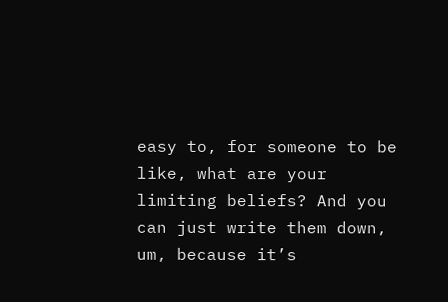easy to, for someone to be like, what are your limiting beliefs? And you can just write them down, um, because it’s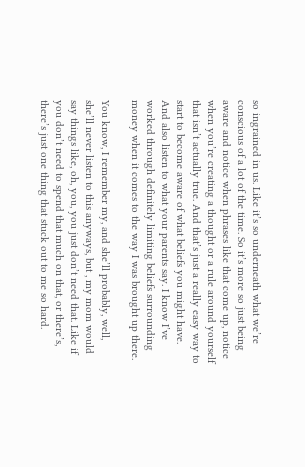so ingrained in us. Like it’s so underneath what we’re conscious of a lot of the time. So it’s more so just being aware and notice when phrases like that come up, notice when you’re creating a thought or a rule around yourself that isn’t actually true. And that’s just a really easy way to start to become aware of what beliefs you might have. And also listen to what your parents say. I know I’ve worked through definitely limiting beliefs surrounding money when it comes to the way I was brought up there.

You know, I remember my, and she’ll probably, well, she’ll never listen to this anyways, but , my mom would say things like, oh, you, you just don’t need that. Like if you don’t need to spend that much on that, or there’s, there’s just one thing that stuck out to me so hard.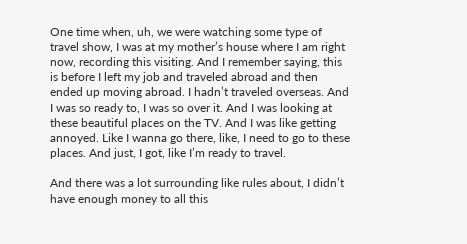One time when, uh, we were watching some type of travel show, I was at my mother’s house where I am right now, recording this visiting. And I remember saying, this is before I left my job and traveled abroad and then ended up moving abroad. I hadn’t traveled overseas. And I was so ready to, I was so over it. And I was looking at these beautiful places on the TV. And I was like getting annoyed. Like I wanna go there, like, I need to go to these places. And just, I got, like I’m ready to travel.

And there was a lot surrounding like rules about, I didn’t have enough money to all this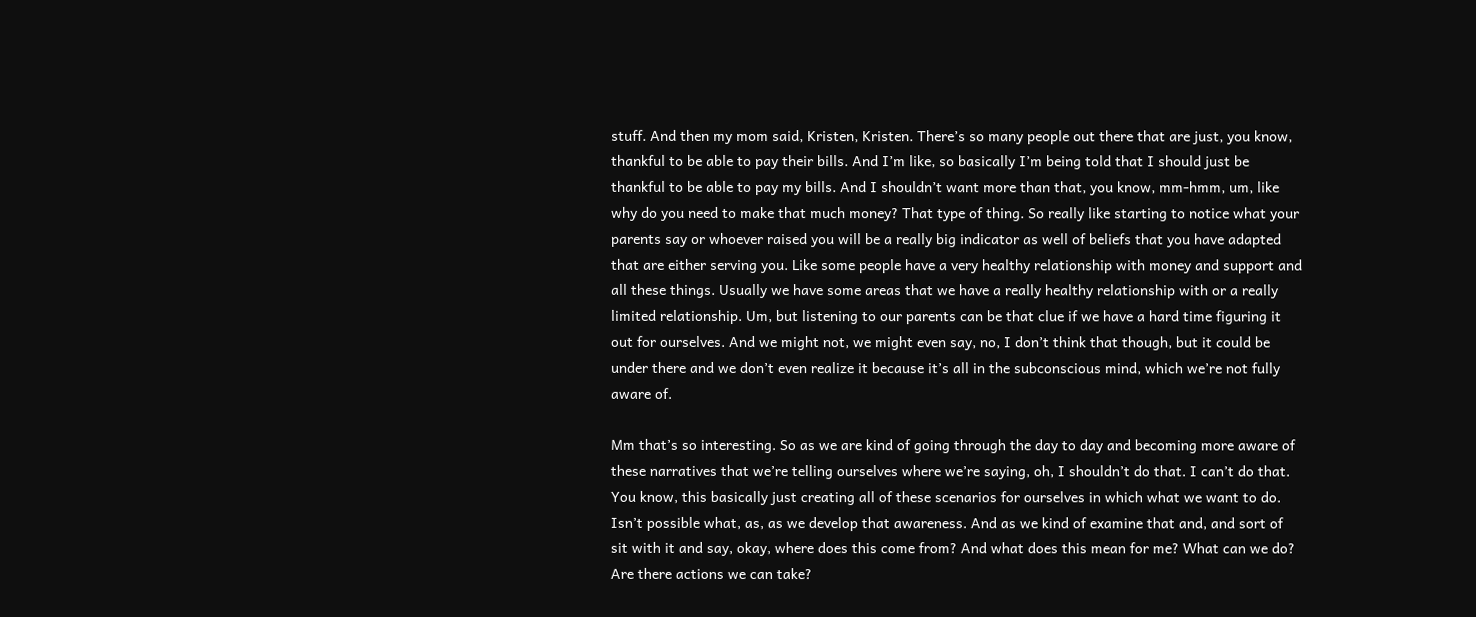stuff. And then my mom said, Kristen, Kristen. There’s so many people out there that are just, you know, thankful to be able to pay their bills. And I’m like, so basically I’m being told that I should just be thankful to be able to pay my bills. And I shouldn’t want more than that, you know, mm-hmm, um, like why do you need to make that much money? That type of thing. So really like starting to notice what your parents say or whoever raised you will be a really big indicator as well of beliefs that you have adapted that are either serving you. Like some people have a very healthy relationship with money and support and all these things. Usually we have some areas that we have a really healthy relationship with or a really limited relationship. Um, but listening to our parents can be that clue if we have a hard time figuring it out for ourselves. And we might not, we might even say, no, I don’t think that though, but it could be under there and we don’t even realize it because it’s all in the subconscious mind, which we’re not fully aware of.

Mm that’s so interesting. So as we are kind of going through the day to day and becoming more aware of these narratives that we’re telling ourselves where we’re saying, oh, I shouldn’t do that. I can’t do that. You know, this basically just creating all of these scenarios for ourselves in which what we want to do. Isn’t possible what, as, as we develop that awareness. And as we kind of examine that and, and sort of sit with it and say, okay, where does this come from? And what does this mean for me? What can we do? Are there actions we can take?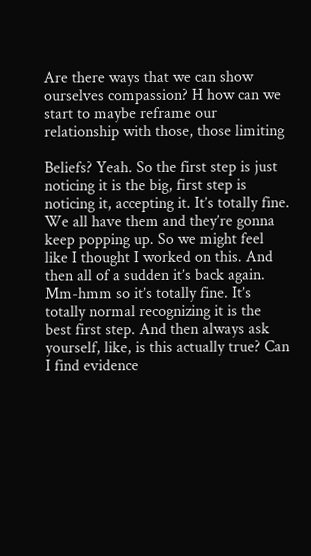Are there ways that we can show ourselves compassion? H how can we start to maybe reframe our relationship with those, those limiting

Beliefs? Yeah. So the first step is just noticing it is the big, first step is noticing it, accepting it. It’s totally fine. We all have them and they’re gonna keep popping up. So we might feel like I thought I worked on this. And then all of a sudden it’s back again. Mm-hmm so it’s totally fine. It’s totally normal recognizing it is the best first step. And then always ask yourself, like, is this actually true? Can I find evidence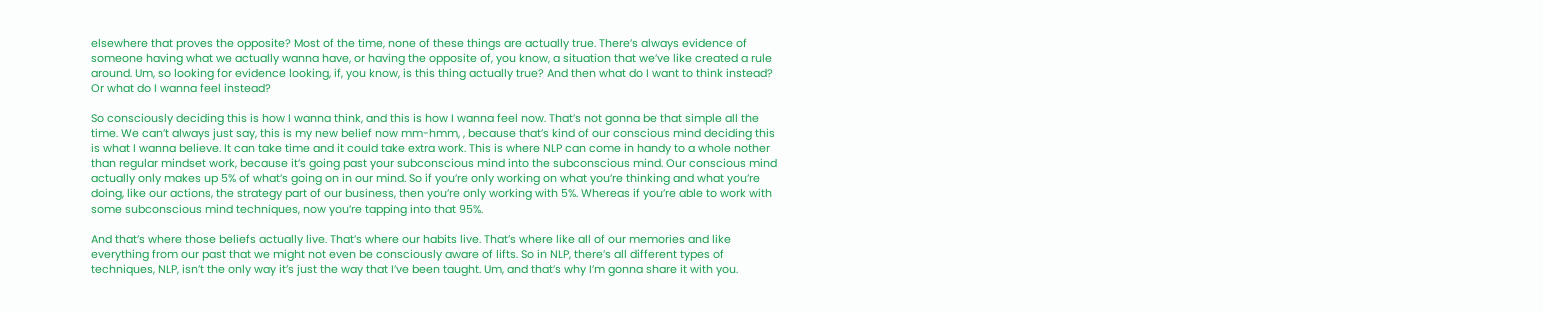elsewhere that proves the opposite? Most of the time, none of these things are actually true. There’s always evidence of someone having what we actually wanna have, or having the opposite of, you know, a situation that we’ve like created a rule around. Um, so looking for evidence looking, if, you know, is this thing actually true? And then what do I want to think instead? Or what do I wanna feel instead?

So consciously deciding this is how I wanna think, and this is how I wanna feel now. That’s not gonna be that simple all the time. We can’t always just say, this is my new belief now mm-hmm, , because that’s kind of our conscious mind deciding this is what I wanna believe. It can take time and it could take extra work. This is where NLP can come in handy to a whole nother than regular mindset work, because it’s going past your subconscious mind into the subconscious mind. Our conscious mind actually only makes up 5% of what’s going on in our mind. So if you’re only working on what you’re thinking and what you’re doing, like our actions, the strategy part of our business, then you’re only working with 5%. Whereas if you’re able to work with some subconscious mind techniques, now you’re tapping into that 95%.

And that’s where those beliefs actually live. That’s where our habits live. That’s where like all of our memories and like everything from our past that we might not even be consciously aware of lifts. So in NLP, there’s all different types of techniques, NLP, isn’t the only way it’s just the way that I’ve been taught. Um, and that’s why I’m gonna share it with you.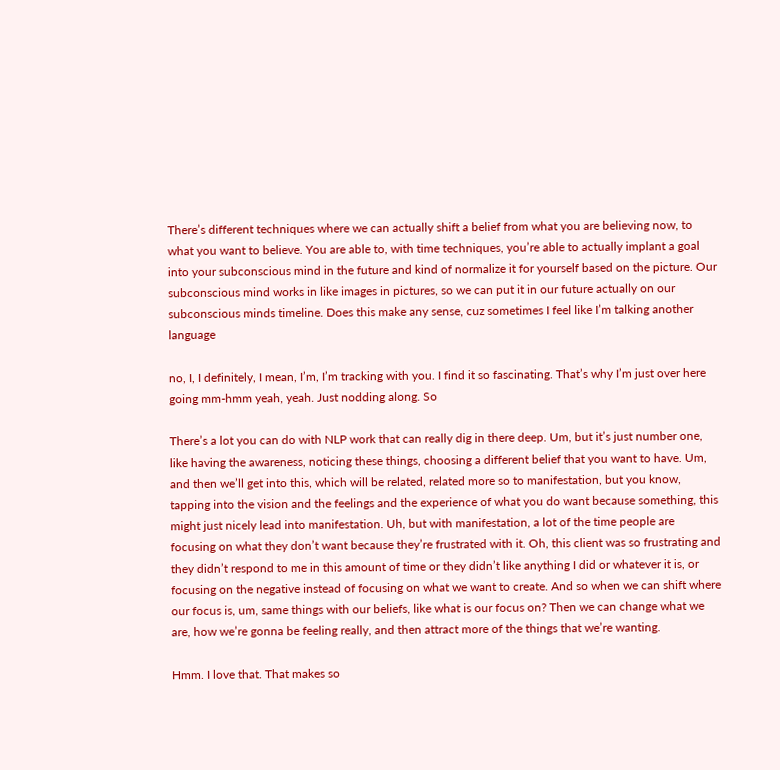There’s different techniques where we can actually shift a belief from what you are believing now, to what you want to believe. You are able to, with time techniques, you’re able to actually implant a goal into your subconscious mind in the future and kind of normalize it for yourself based on the picture. Our subconscious mind works in like images in pictures, so we can put it in our future actually on our subconscious minds timeline. Does this make any sense, cuz sometimes I feel like I’m talking another language

no, I, I definitely, I mean, I’m, I’m tracking with you. I find it so fascinating. That’s why I’m just over here going mm-hmm yeah, yeah. Just nodding along. So

There’s a lot you can do with NLP work that can really dig in there deep. Um, but it’s just number one, like having the awareness, noticing these things, choosing a different belief that you want to have. Um, and then we’ll get into this, which will be related, related more so to manifestation, but you know, tapping into the vision and the feelings and the experience of what you do want because something, this might just nicely lead into manifestation. Uh, but with manifestation, a lot of the time people are focusing on what they don’t want because they’re frustrated with it. Oh, this client was so frustrating and they didn’t respond to me in this amount of time or they didn’t like anything I did or whatever it is, or focusing on the negative instead of focusing on what we want to create. And so when we can shift where our focus is, um, same things with our beliefs, like what is our focus on? Then we can change what we are, how we’re gonna be feeling really, and then attract more of the things that we’re wanting.

Hmm. I love that. That makes so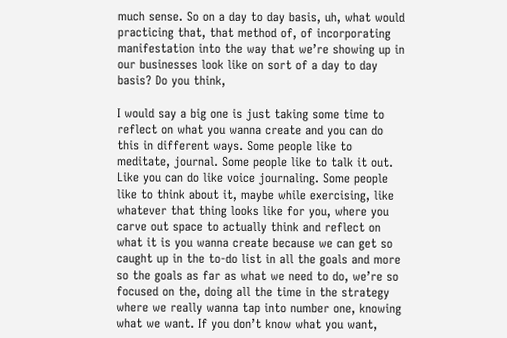much sense. So on a day to day basis, uh, what would practicing that, that method of, of incorporating manifestation into the way that we’re showing up in our businesses look like on sort of a day to day basis? Do you think,

I would say a big one is just taking some time to reflect on what you wanna create and you can do this in different ways. Some people like to meditate, journal. Some people like to talk it out. Like you can do like voice journaling. Some people like to think about it, maybe while exercising, like whatever that thing looks like for you, where you carve out space to actually think and reflect on what it is you wanna create because we can get so caught up in the to-do list in all the goals and more so the goals as far as what we need to do, we’re so focused on the, doing all the time in the strategy where we really wanna tap into number one, knowing what we want. If you don’t know what you want,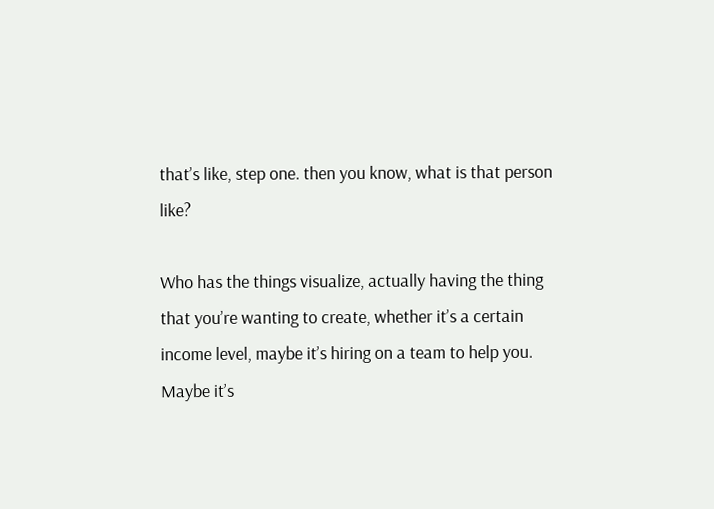that’s like, step one. then you know, what is that person like?

Who has the things visualize, actually having the thing that you’re wanting to create, whether it’s a certain income level, maybe it’s hiring on a team to help you. Maybe it’s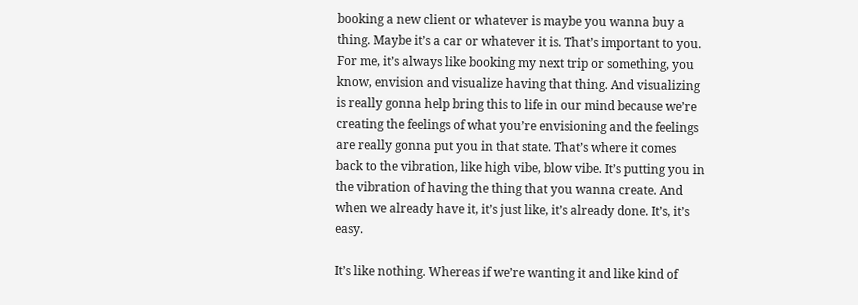booking a new client or whatever is maybe you wanna buy a thing. Maybe it’s a car or whatever it is. That’s important to you. For me, it’s always like booking my next trip or something, you know, envision and visualize having that thing. And visualizing is really gonna help bring this to life in our mind because we’re creating the feelings of what you’re envisioning and the feelings are really gonna put you in that state. That’s where it comes back to the vibration, like high vibe, blow vibe. It’s putting you in the vibration of having the thing that you wanna create. And when we already have it, it’s just like, it’s already done. It’s, it’s easy.

It’s like nothing. Whereas if we’re wanting it and like kind of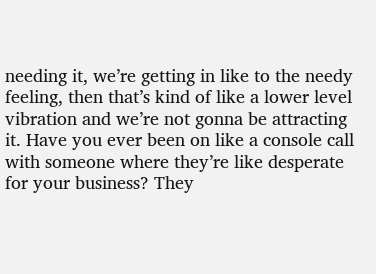needing it, we’re getting in like to the needy feeling, then that’s kind of like a lower level vibration and we’re not gonna be attracting it. Have you ever been on like a console call with someone where they’re like desperate for your business? They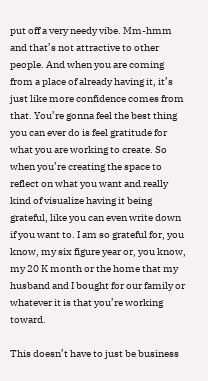put off a very needy vibe. Mm-hmm and that’s not attractive to other people. And when you are coming from a place of already having it, it’s just like more confidence comes from that. You’re gonna feel the best thing you can ever do is feel gratitude for what you are working to create. So when you’re creating the space to reflect on what you want and really kind of visualize having it being grateful, like you can even write down if you want to. I am so grateful for, you know, my six figure year or, you know, my 20 K month or the home that my husband and I bought for our family or whatever it is that you’re working toward.

This doesn’t have to just be business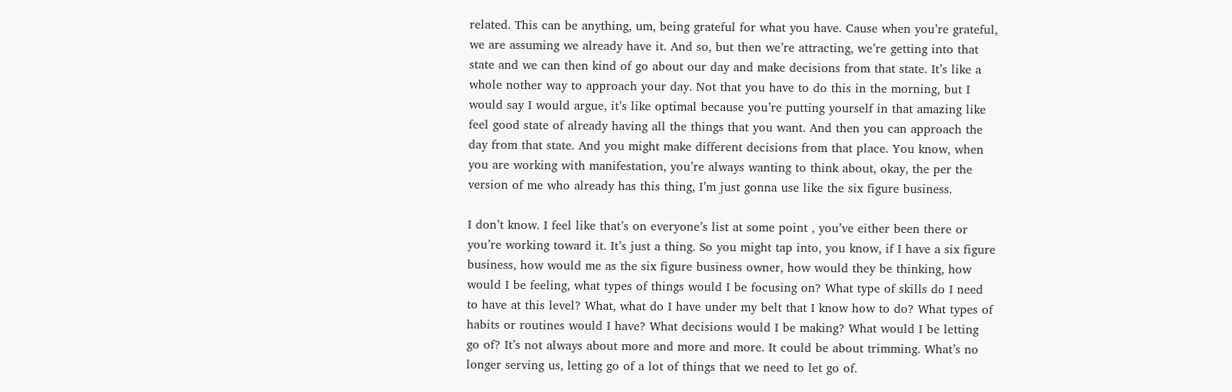related. This can be anything, um, being grateful for what you have. Cause when you’re grateful, we are assuming we already have it. And so, but then we’re attracting, we’re getting into that state and we can then kind of go about our day and make decisions from that state. It’s like a whole nother way to approach your day. Not that you have to do this in the morning, but I would say I would argue, it’s like optimal because you’re putting yourself in that amazing like feel good state of already having all the things that you want. And then you can approach the day from that state. And you might make different decisions from that place. You know, when you are working with manifestation, you’re always wanting to think about, okay, the per the version of me who already has this thing, I’m just gonna use like the six figure business.

I don’t know. I feel like that’s on everyone’s list at some point , you’ve either been there or you’re working toward it. It’s just a thing. So you might tap into, you know, if I have a six figure business, how would me as the six figure business owner, how would they be thinking, how would I be feeling, what types of things would I be focusing on? What type of skills do I need to have at this level? What, what do I have under my belt that I know how to do? What types of habits or routines would I have? What decisions would I be making? What would I be letting go of? It’s not always about more and more and more. It could be about trimming. What’s no longer serving us, letting go of a lot of things that we need to let go of.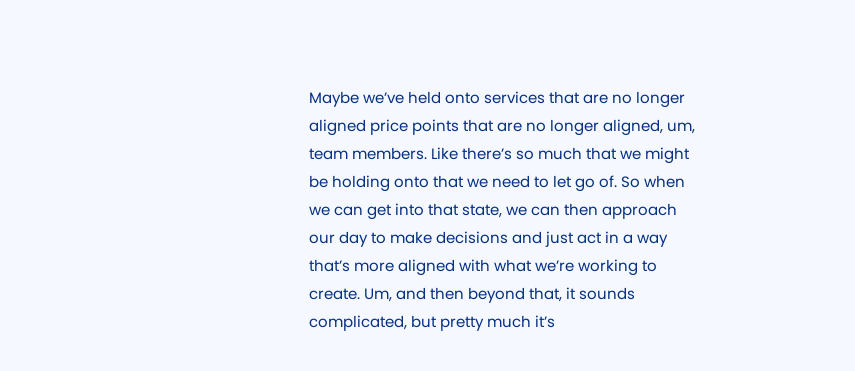Maybe we’ve held onto services that are no longer aligned price points that are no longer aligned, um, team members. Like there’s so much that we might be holding onto that we need to let go of. So when we can get into that state, we can then approach our day to make decisions and just act in a way that’s more aligned with what we’re working to create. Um, and then beyond that, it sounds complicated, but pretty much it’s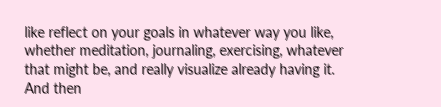like reflect on your goals in whatever way you like, whether meditation, journaling, exercising, whatever that might be, and really visualize already having it. And then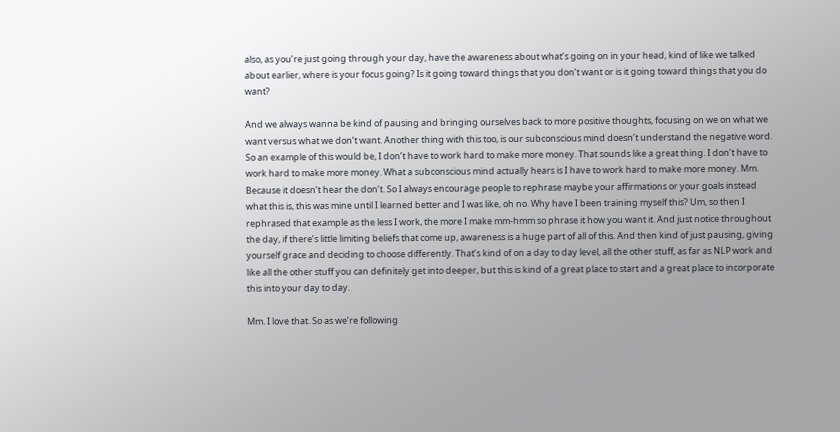also, as you’re just going through your day, have the awareness about what’s going on in your head, kind of like we talked about earlier, where is your focus going? Is it going toward things that you don’t want or is it going toward things that you do want?

And we always wanna be kind of pausing and bringing ourselves back to more positive thoughts, focusing on we on what we want versus what we don’t want. Another thing with this too, is our subconscious mind doesn’t understand the negative word. So an example of this would be, I don’t have to work hard to make more money. That sounds like a great thing. I don’t have to work hard to make more money. What a subconscious mind actually hears is I have to work hard to make more money. Mm. Because it doesn’t hear the don’t. So I always encourage people to rephrase maybe your affirmations or your goals instead what this is, this was mine until I learned better and I was like, oh no. Why have I been training myself this? Um, so then I rephrased that example as the less I work, the more I make mm-hmm so phrase it how you want it. And just notice throughout the day, if there’s little limiting beliefs that come up, awareness is a huge part of all of this. And then kind of just pausing, giving yourself grace and deciding to choose differently. That’s kind of on a day to day level, all the other stuff, as far as NLP work and like all the other stuff you can definitely get into deeper, but this is kind of a great place to start and a great place to incorporate this into your day to day.

Mm. I love that. So as we’re following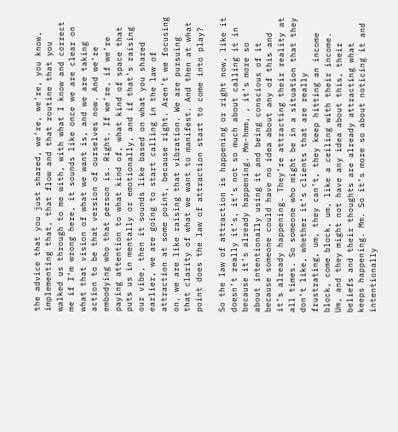the advice that you just shared, we’re, we’re, you know, implementing that, that flow and that routine that you walked us through to me with, with what I know and correct me if I’m wrong here, it sounds like once we are clear on what that vision of what we want is, and we are taking action to be that version of ourselves now. And we’re embodying who that person is. Right. If we’re, if we’re paying attention to what kind of, what kind of space that puts us in mentally or emotionally, and if that’s raising our vibe, then it sounds like based on what you shared earlier, we are going to start calling in the law of attraction at some point, because right. Aren’t we focusing on, we are like raising that vibration. We are pursuing that clarity of what we want to manifest. And then at what point does the law of attraction start to come into play?

So the law of attraction is happening or right now, like it doesn’t really it’s, it’s not so much about calling it in because it’s already happening. Mm-hmm, , it’s more so about intentionally using it and being conscious of it because someone could have no idea about any of this and it’s already happening. They’re attracting their reality at all times. So someone who might be in a situation that they don’t like, whether it’s clients that are really frustrating, um, they can’t, they keep hitting an income block, come block, um, like a ceiling with their income. Um, and they might not have any idea about this, their beliefs and their thoughts are already attracting what keeps happening. Mm. So it’s more so about noticing it and intentionally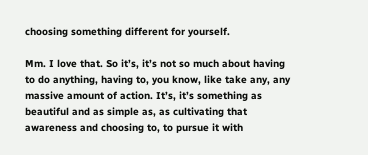choosing something different for yourself.

Mm. I love that. So it’s, it’s not so much about having to do anything, having to, you know, like take any, any massive amount of action. It’s, it’s something as beautiful and as simple as, as cultivating that awareness and choosing to, to pursue it with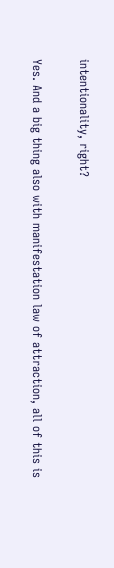intentionality, right?

Yes. And a big thing also with manifestation law of attraction, all of this is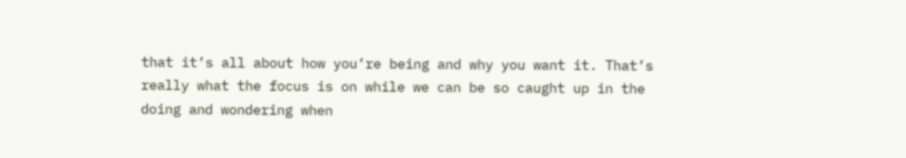that it’s all about how you’re being and why you want it. That’s really what the focus is on while we can be so caught up in the doing and wondering when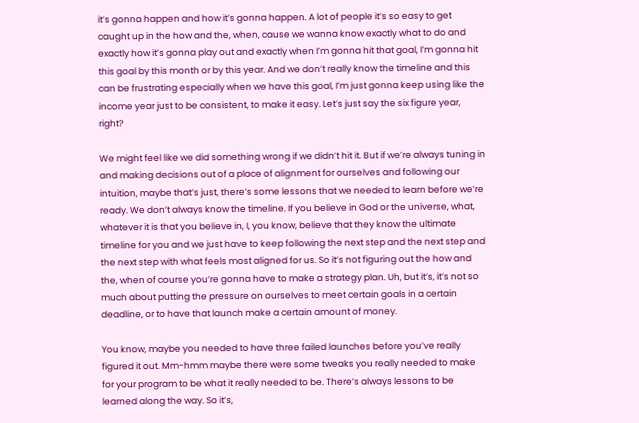it’s gonna happen and how it’s gonna happen. A lot of people it’s so easy to get caught up in the how and the, when, cause we wanna know exactly what to do and exactly how it’s gonna play out and exactly when I’m gonna hit that goal, I’m gonna hit this goal by this month or by this year. And we don’t really know the timeline and this can be frustrating especially when we have this goal, I’m just gonna keep using like the income year just to be consistent, to make it easy. Let’s just say the six figure year, right?

We might feel like we did something wrong if we didn’t hit it. But if we’re always tuning in and making decisions out of a place of alignment for ourselves and following our intuition, maybe that’s just, there’s some lessons that we needed to learn before we’re ready. We don’t always know the timeline. If you believe in God or the universe, what, whatever it is that you believe in, I, you know, believe that they know the ultimate timeline for you and we just have to keep following the next step and the next step and the next step with what feels most aligned for us. So it’s not figuring out the how and the, when of course you’re gonna have to make a strategy plan. Uh, but it’s, it’s not so much about putting the pressure on ourselves to meet certain goals in a certain deadline, or to have that launch make a certain amount of money.

You know, maybe you needed to have three failed launches before you’ve really figured it out. Mm-hmm maybe there were some tweaks you really needed to make for your program to be what it really needed to be. There’s always lessons to be learned along the way. So it’s,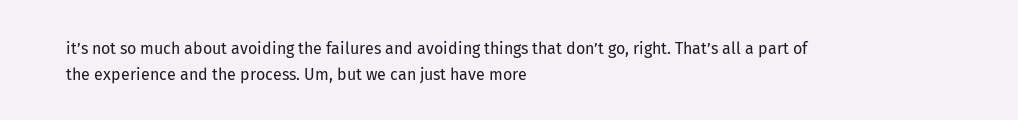it’s not so much about avoiding the failures and avoiding things that don’t go, right. That’s all a part of the experience and the process. Um, but we can just have more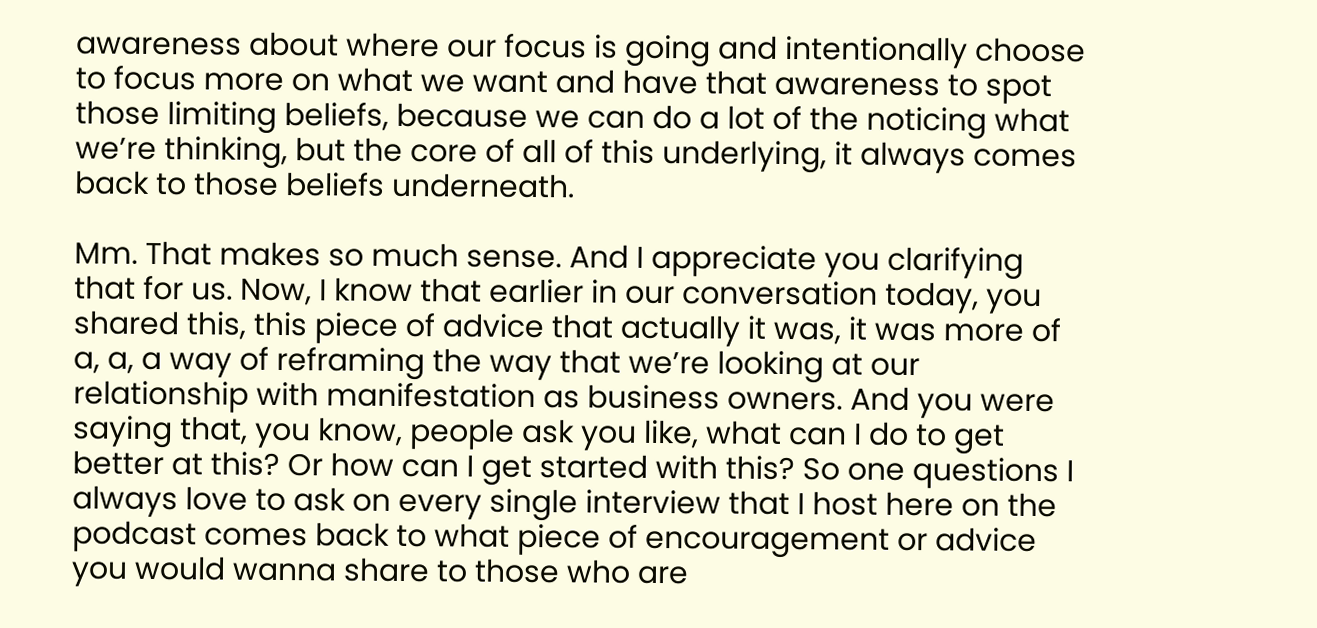awareness about where our focus is going and intentionally choose to focus more on what we want and have that awareness to spot those limiting beliefs, because we can do a lot of the noticing what we’re thinking, but the core of all of this underlying, it always comes back to those beliefs underneath.

Mm. That makes so much sense. And I appreciate you clarifying that for us. Now, I know that earlier in our conversation today, you shared this, this piece of advice that actually it was, it was more of a, a, a way of reframing the way that we’re looking at our relationship with manifestation as business owners. And you were saying that, you know, people ask you like, what can I do to get better at this? Or how can I get started with this? So one questions I always love to ask on every single interview that I host here on the podcast comes back to what piece of encouragement or advice you would wanna share to those who are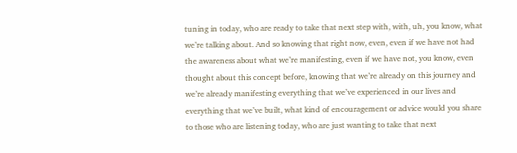tuning in today, who are ready to take that next step with, with, uh, you know, what we’re talking about. And so knowing that right now, even, even if we have not had the awareness about what we’re manifesting, even if we have not, you know, even thought about this concept before, knowing that we’re already on this journey and we’re already manifesting everything that we’ve experienced in our lives and everything that we’ve built, what kind of encouragement or advice would you share to those who are listening today, who are just wanting to take that next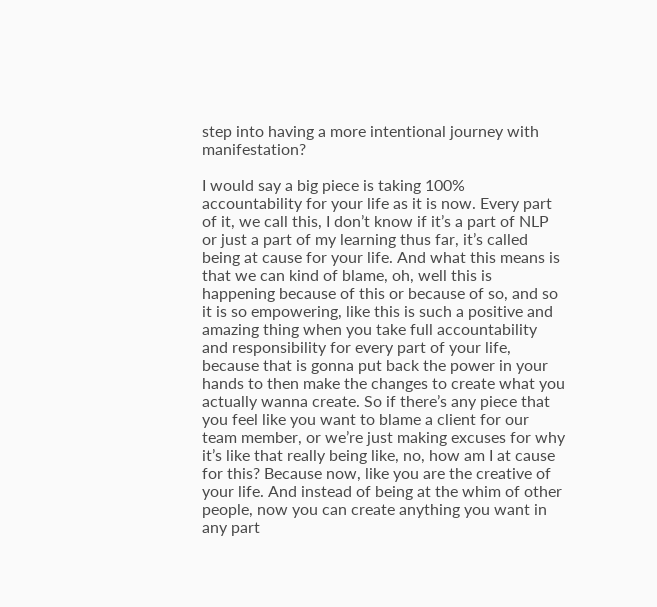step into having a more intentional journey with manifestation?

I would say a big piece is taking 100% accountability for your life as it is now. Every part of it, we call this, I don’t know if it’s a part of NLP or just a part of my learning thus far, it’s called being at cause for your life. And what this means is that we can kind of blame, oh, well this is happening because of this or because of so, and so it is so empowering, like this is such a positive and amazing thing when you take full accountability and responsibility for every part of your life, because that is gonna put back the power in your hands to then make the changes to create what you actually wanna create. So if there’s any piece that you feel like you want to blame a client for our team member, or we’re just making excuses for why it’s like that really being like, no, how am I at cause for this? Because now, like you are the creative of your life. And instead of being at the whim of other people, now you can create anything you want in any part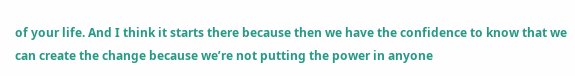of your life. And I think it starts there because then we have the confidence to know that we can create the change because we’re not putting the power in anyone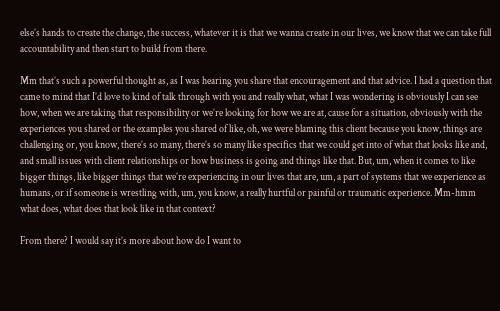else’s hands to create the change, the success, whatever it is that we wanna create in our lives, we know that we can take full accountability and then start to build from there.

Mm that’s such a powerful thought as, as I was hearing you share that encouragement and that advice. I had a question that came to mind that I’d love to kind of talk through with you and really what, what I was wondering is obviously I can see how, when we are taking that responsibility or we’re looking for how we are at, cause for a situation, obviously with the experiences you shared or the examples you shared of like, oh, we were blaming this client because you know, things are challenging or, you know, there’s so many, there’s so many like specifics that we could get into of what that looks like and, and small issues with client relationships or how business is going and things like that. But, um, when it comes to like bigger things, like bigger things that we’re experiencing in our lives that are, um, a part of systems that we experience as humans, or if someone is wrestling with, um, you know, a really hurtful or painful or traumatic experience. Mm-hmm what does, what does that look like in that context?

From there? I would say it’s more about how do I want to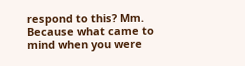respond to this? Mm. Because what came to mind when you were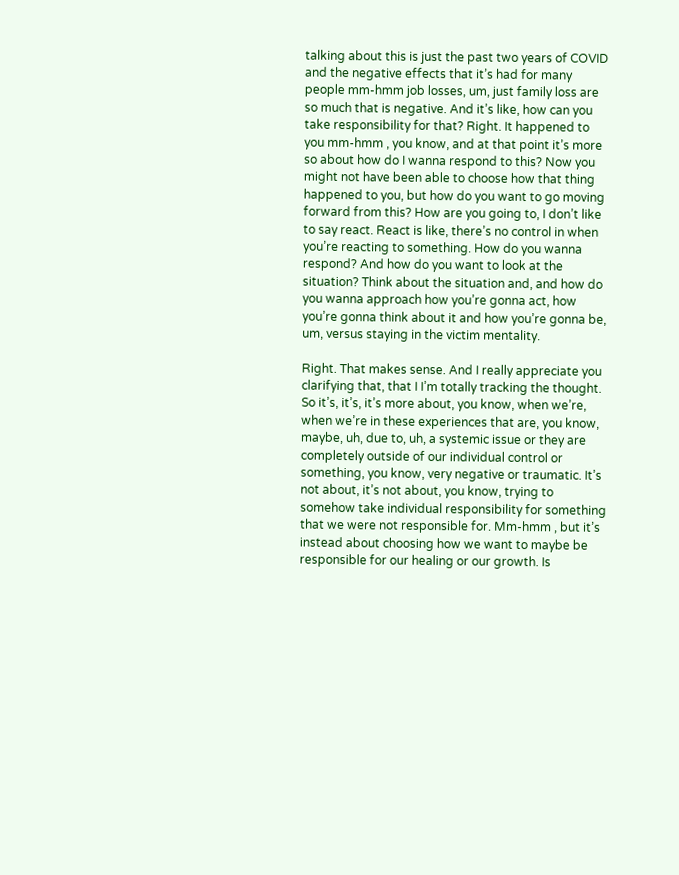talking about this is just the past two years of COVID and the negative effects that it’s had for many people mm-hmm job losses, um, just family loss are so much that is negative. And it’s like, how can you take responsibility for that? Right. It happened to you mm-hmm , you know, and at that point it’s more so about how do I wanna respond to this? Now you might not have been able to choose how that thing happened to you, but how do you want to go moving forward from this? How are you going to, I don’t like to say react. React is like, there’s no control in when you’re reacting to something. How do you wanna respond? And how do you want to look at the situation? Think about the situation and, and how do you wanna approach how you’re gonna act, how you’re gonna think about it and how you’re gonna be, um, versus staying in the victim mentality.

Right. That makes sense. And I really appreciate you clarifying that, that I I’m totally tracking the thought. So it’s, it’s, it’s more about, you know, when we’re, when we’re in these experiences that are, you know, maybe, uh, due to, uh, a systemic issue or they are completely outside of our individual control or something, you know, very negative or traumatic. It’s not about, it’s not about, you know, trying to somehow take individual responsibility for something that we were not responsible for. Mm-hmm , but it’s instead about choosing how we want to maybe be responsible for our healing or our growth. Is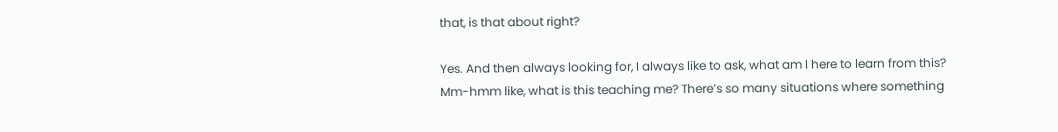that, is that about right?

Yes. And then always looking for, I always like to ask, what am I here to learn from this? Mm-hmm like, what is this teaching me? There’s so many situations where something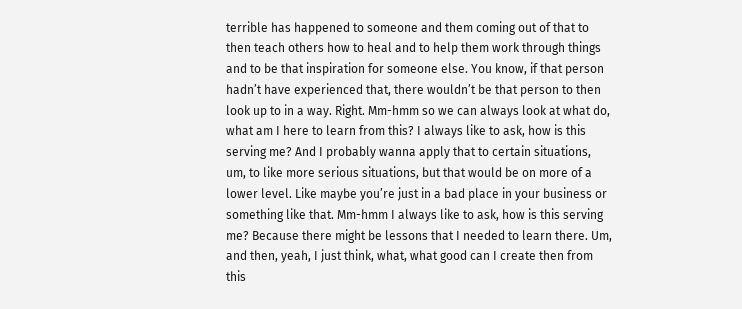terrible has happened to someone and them coming out of that to then teach others how to heal and to help them work through things and to be that inspiration for someone else. You know, if that person hadn’t have experienced that, there wouldn’t be that person to then look up to in a way. Right. Mm-hmm so we can always look at what do, what am I here to learn from this? I always like to ask, how is this serving me? And I probably wanna apply that to certain situations, um, to like more serious situations, but that would be on more of a lower level. Like maybe you’re just in a bad place in your business or something like that. Mm-hmm I always like to ask, how is this serving me? Because there might be lessons that I needed to learn there. Um, and then, yeah, I just think, what, what good can I create then from this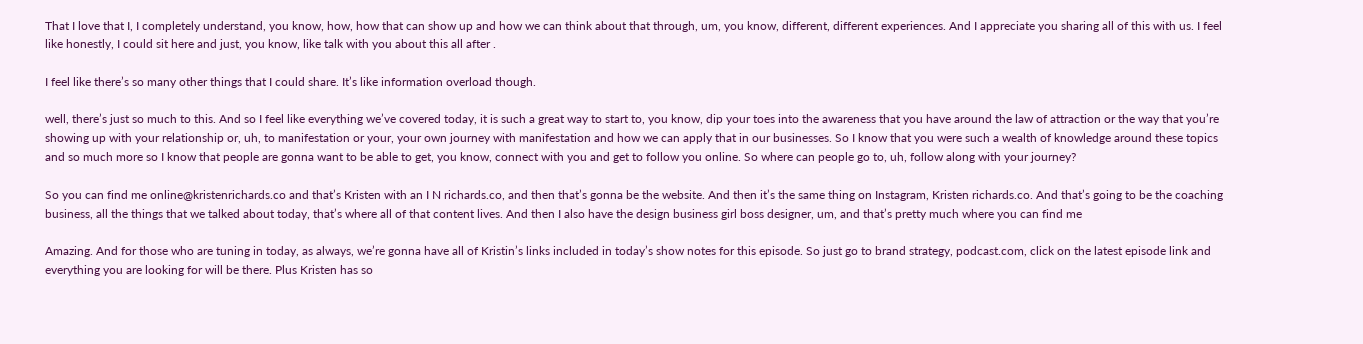That I love that I, I completely understand, you know, how, how that can show up and how we can think about that through, um, you know, different, different experiences. And I appreciate you sharing all of this with us. I feel like honestly, I could sit here and just, you know, like talk with you about this all after .

I feel like there’s so many other things that I could share. It’s like information overload though.

well, there’s just so much to this. And so I feel like everything we’ve covered today, it is such a great way to start to, you know, dip your toes into the awareness that you have around the law of attraction or the way that you’re showing up with your relationship or, uh, to manifestation or your, your own journey with manifestation and how we can apply that in our businesses. So I know that you were such a wealth of knowledge around these topics and so much more so I know that people are gonna want to be able to get, you know, connect with you and get to follow you online. So where can people go to, uh, follow along with your journey?

So you can find me online@kristenrichards.co and that’s Kristen with an I N richards.co, and then that’s gonna be the website. And then it’s the same thing on Instagram, Kristen richards.co. And that’s going to be the coaching business, all the things that we talked about today, that’s where all of that content lives. And then I also have the design business girl boss designer, um, and that’s pretty much where you can find me

Amazing. And for those who are tuning in today, as always, we’re gonna have all of Kristin’s links included in today’s show notes for this episode. So just go to brand strategy, podcast.com, click on the latest episode link and everything you are looking for will be there. Plus Kristen has so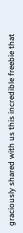graciously shared with us this incredible freebie that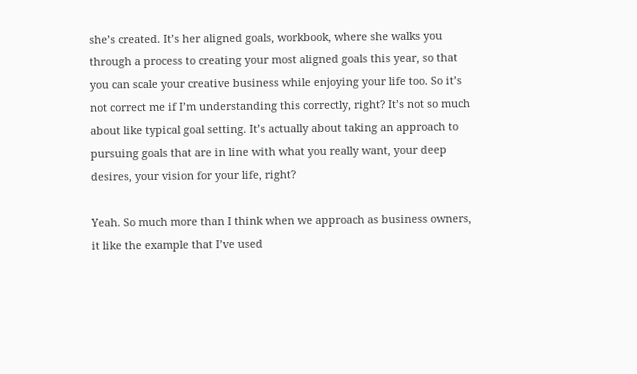she’s created. It’s her aligned goals, workbook, where she walks you through a process to creating your most aligned goals this year, so that you can scale your creative business while enjoying your life too. So it’s not correct me if I’m understanding this correctly, right? It’s not so much about like typical goal setting. It’s actually about taking an approach to pursuing goals that are in line with what you really want, your deep desires, your vision for your life, right?

Yeah. So much more than I think when we approach as business owners, it like the example that I’ve used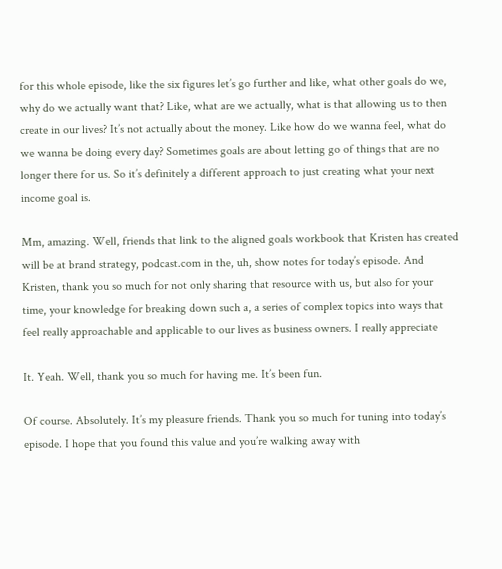for this whole episode, like the six figures let’s go further and like, what other goals do we, why do we actually want that? Like, what are we actually, what is that allowing us to then create in our lives? It’s not actually about the money. Like how do we wanna feel, what do we wanna be doing every day? Sometimes goals are about letting go of things that are no longer there for us. So it’s definitely a different approach to just creating what your next income goal is.

Mm, amazing. Well, friends that link to the aligned goals workbook that Kristen has created will be at brand strategy, podcast.com in the, uh, show notes for today’s episode. And Kristen, thank you so much for not only sharing that resource with us, but also for your time, your knowledge for breaking down such a, a series of complex topics into ways that feel really approachable and applicable to our lives as business owners. I really appreciate

It. Yeah. Well, thank you so much for having me. It’s been fun.

Of course. Absolutely. It’s my pleasure friends. Thank you so much for tuning into today’s episode. I hope that you found this value and you’re walking away with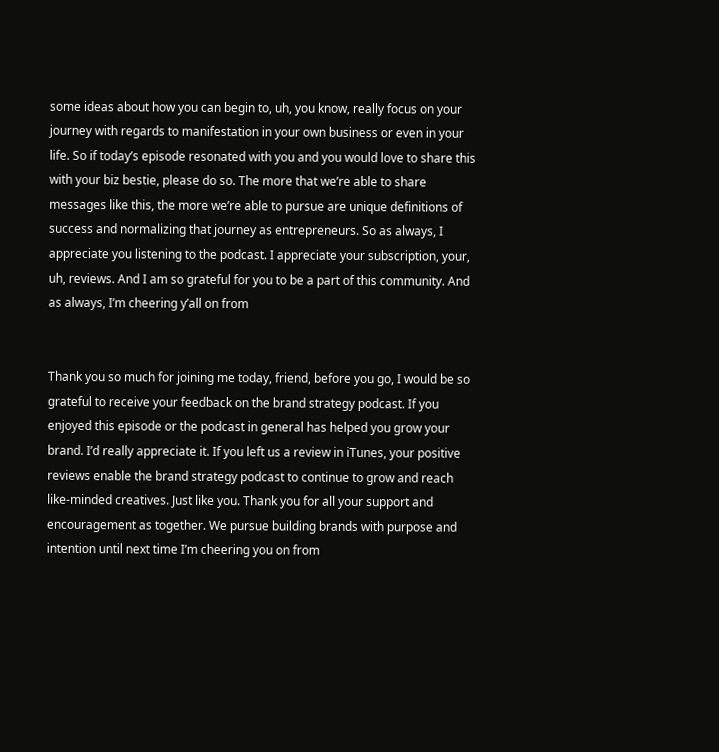some ideas about how you can begin to, uh, you know, really focus on your journey with regards to manifestation in your own business or even in your life. So if today’s episode resonated with you and you would love to share this with your biz bestie, please do so. The more that we’re able to share messages like this, the more we’re able to pursue are unique definitions of success and normalizing that journey as entrepreneurs. So as always, I appreciate you listening to the podcast. I appreciate your subscription, your, uh, reviews. And I am so grateful for you to be a part of this community. And as always, I’m cheering y’all on from


Thank you so much for joining me today, friend, before you go, I would be so grateful to receive your feedback on the brand strategy podcast. If you enjoyed this episode or the podcast in general has helped you grow your brand. I’d really appreciate it. If you left us a review in iTunes, your positive reviews enable the brand strategy podcast to continue to grow and reach like-minded creatives. Just like you. Thank you for all your support and encouragement as together. We pursue building brands with purpose and intention until next time I’m cheering you on from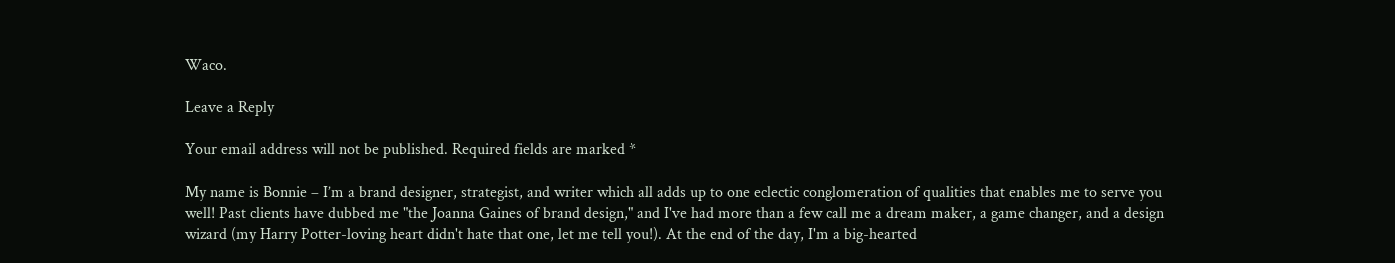Waco.

Leave a Reply

Your email address will not be published. Required fields are marked *

My name is Bonnie – I’m a brand designer, strategist, and writer which all adds up to one eclectic conglomeration of qualities that enables me to serve you well! Past clients have dubbed me "the Joanna Gaines of brand design," and I've had more than a few call me a dream maker, a game changer, and a design wizard (my Harry Potter-loving heart didn't hate that one, let me tell you!). At the end of the day, I'm a big-hearted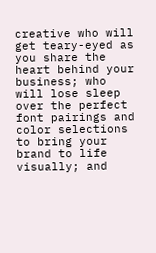creative who will get teary-eyed as you share the heart behind your business; who will lose sleep over the perfect font pairings and color selections to bring your brand to life visually; and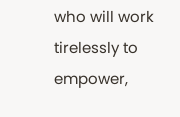who will work tirelessly to empower,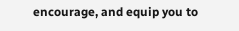encourage, and equip you to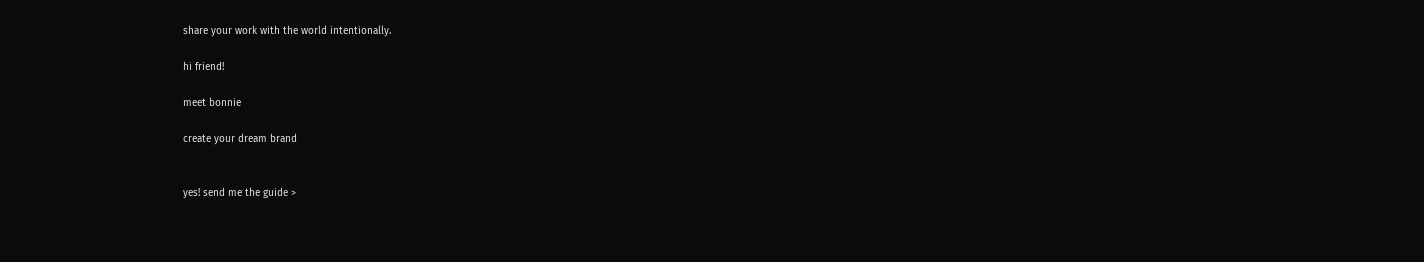share your work with the world intentionally.

hi friend!

meet bonnie

create your dream brand


yes! send me the guide >